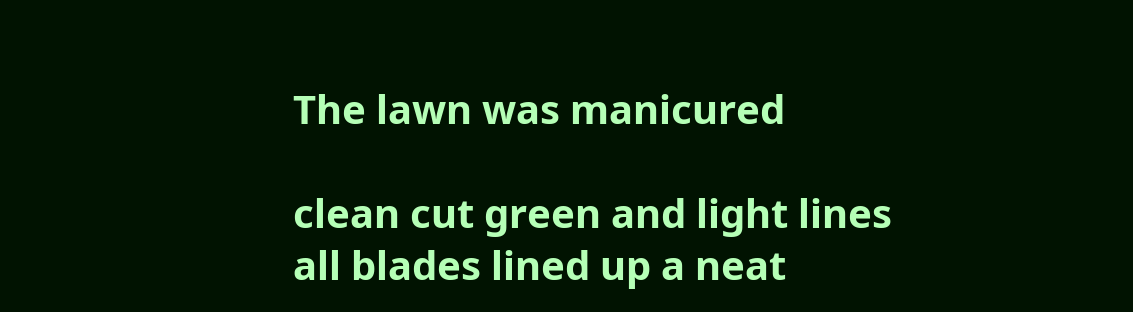The lawn was manicured

clean cut green and light lines
all blades lined up a neat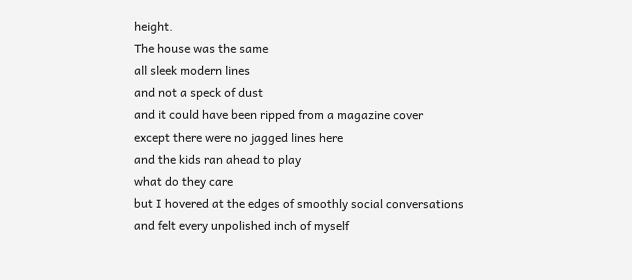height.
The house was the same
all sleek modern lines
and not a speck of dust
and it could have been ripped from a magazine cover
except there were no jagged lines here
and the kids ran ahead to play
what do they care
but I hovered at the edges of smoothly social conversations
and felt every unpolished inch of myself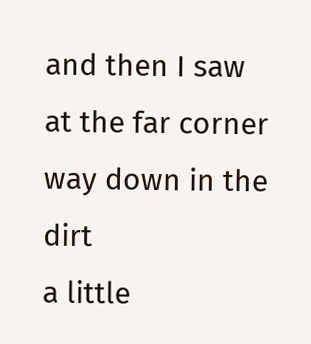and then I saw
at the far corner way down in the dirt
a little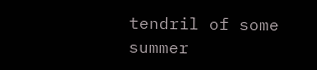tendril of some summer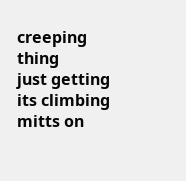creeping thing
just getting its climbing mitts on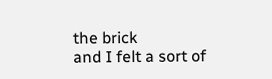the brick
and I felt a sort of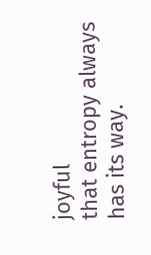joyful
that entropy always has its way.